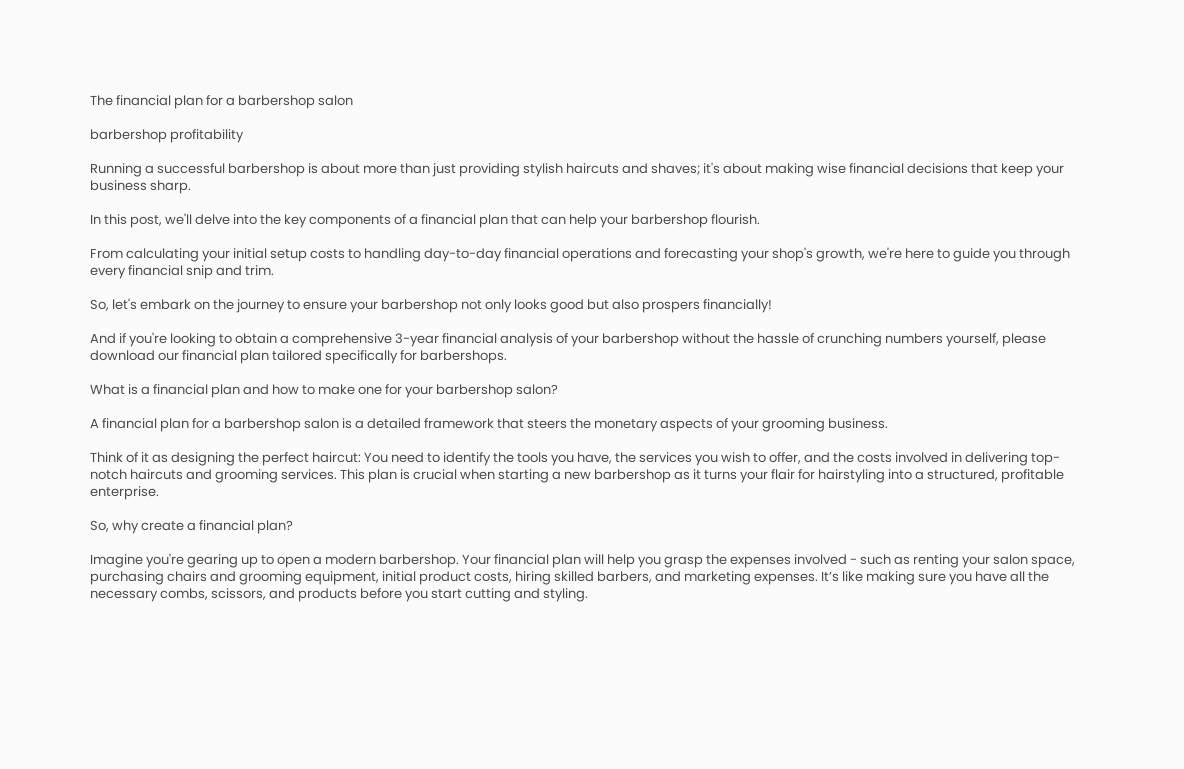The financial plan for a barbershop salon

barbershop profitability

Running a successful barbershop is about more than just providing stylish haircuts and shaves; it's about making wise financial decisions that keep your business sharp.

In this post, we'll delve into the key components of a financial plan that can help your barbershop flourish.

From calculating your initial setup costs to handling day-to-day financial operations and forecasting your shop's growth, we're here to guide you through every financial snip and trim.

So, let's embark on the journey to ensure your barbershop not only looks good but also prospers financially!

And if you're looking to obtain a comprehensive 3-year financial analysis of your barbershop without the hassle of crunching numbers yourself, please download our financial plan tailored specifically for barbershops.

What is a financial plan and how to make one for your barbershop salon?

A financial plan for a barbershop salon is a detailed framework that steers the monetary aspects of your grooming business.

Think of it as designing the perfect haircut: You need to identify the tools you have, the services you wish to offer, and the costs involved in delivering top-notch haircuts and grooming services. This plan is crucial when starting a new barbershop as it turns your flair for hairstyling into a structured, profitable enterprise.

So, why create a financial plan?

Imagine you're gearing up to open a modern barbershop. Your financial plan will help you grasp the expenses involved - such as renting your salon space, purchasing chairs and grooming equipment, initial product costs, hiring skilled barbers, and marketing expenses. It’s like making sure you have all the necessary combs, scissors, and products before you start cutting and styling.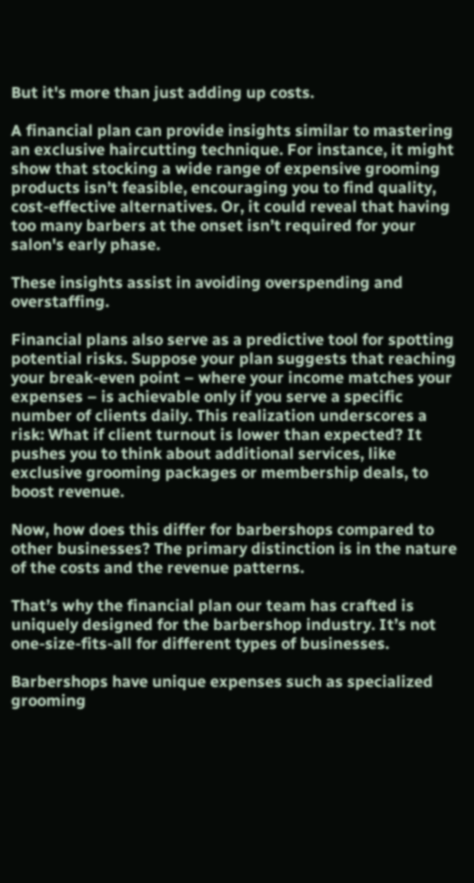But it's more than just adding up costs.

A financial plan can provide insights similar to mastering an exclusive haircutting technique. For instance, it might show that stocking a wide range of expensive grooming products isn’t feasible, encouraging you to find quality, cost-effective alternatives. Or, it could reveal that having too many barbers at the onset isn’t required for your salon's early phase.

These insights assist in avoiding overspending and overstaffing.

Financial plans also serve as a predictive tool for spotting potential risks. Suppose your plan suggests that reaching your break-even point – where your income matches your expenses – is achievable only if you serve a specific number of clients daily. This realization underscores a risk: What if client turnout is lower than expected? It pushes you to think about additional services, like exclusive grooming packages or membership deals, to boost revenue.

Now, how does this differ for barbershops compared to other businesses? The primary distinction is in the nature of the costs and the revenue patterns.

That’s why the financial plan our team has crafted is uniquely designed for the barbershop industry. It’s not one-size-fits-all for different types of businesses.

Barbershops have unique expenses such as specialized grooming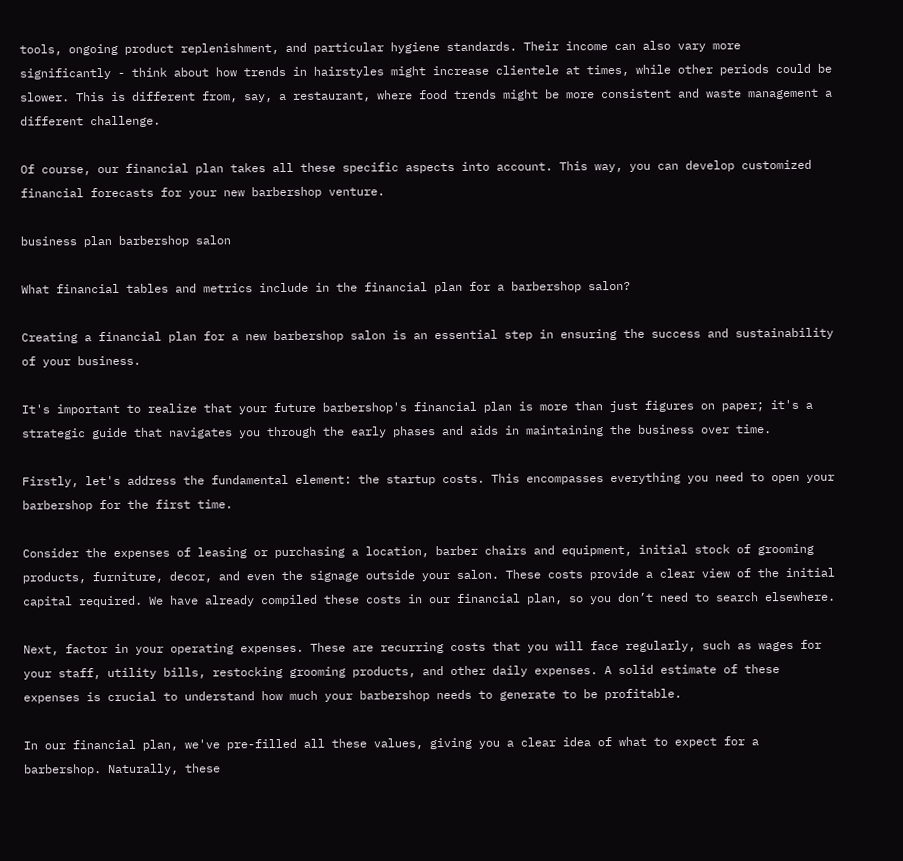tools, ongoing product replenishment, and particular hygiene standards. Their income can also vary more significantly - think about how trends in hairstyles might increase clientele at times, while other periods could be slower. This is different from, say, a restaurant, where food trends might be more consistent and waste management a different challenge.

Of course, our financial plan takes all these specific aspects into account. This way, you can develop customized financial forecasts for your new barbershop venture.

business plan barbershop salon

What financial tables and metrics include in the financial plan for a barbershop salon?

Creating a financial plan for a new barbershop salon is an essential step in ensuring the success and sustainability of your business.

It's important to realize that your future barbershop's financial plan is more than just figures on paper; it's a strategic guide that navigates you through the early phases and aids in maintaining the business over time.

Firstly, let's address the fundamental element: the startup costs. This encompasses everything you need to open your barbershop for the first time.

Consider the expenses of leasing or purchasing a location, barber chairs and equipment, initial stock of grooming products, furniture, decor, and even the signage outside your salon. These costs provide a clear view of the initial capital required. We have already compiled these costs in our financial plan, so you don’t need to search elsewhere.

Next, factor in your operating expenses. These are recurring costs that you will face regularly, such as wages for your staff, utility bills, restocking grooming products, and other daily expenses. A solid estimate of these expenses is crucial to understand how much your barbershop needs to generate to be profitable.

In our financial plan, we've pre-filled all these values, giving you a clear idea of what to expect for a barbershop. Naturally, these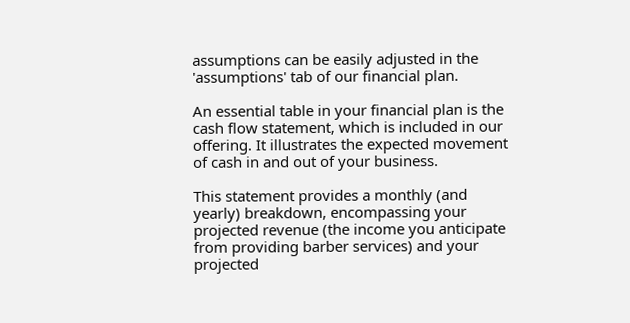assumptions can be easily adjusted in the 'assumptions' tab of our financial plan.

An essential table in your financial plan is the cash flow statement, which is included in our offering. It illustrates the expected movement of cash in and out of your business.

This statement provides a monthly (and yearly) breakdown, encompassing your projected revenue (the income you anticipate from providing barber services) and your projected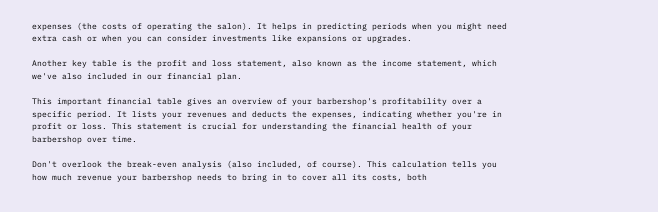expenses (the costs of operating the salon). It helps in predicting periods when you might need extra cash or when you can consider investments like expansions or upgrades.

Another key table is the profit and loss statement, also known as the income statement, which we've also included in our financial plan.

This important financial table gives an overview of your barbershop's profitability over a specific period. It lists your revenues and deducts the expenses, indicating whether you're in profit or loss. This statement is crucial for understanding the financial health of your barbershop over time.

Don't overlook the break-even analysis (also included, of course). This calculation tells you how much revenue your barbershop needs to bring in to cover all its costs, both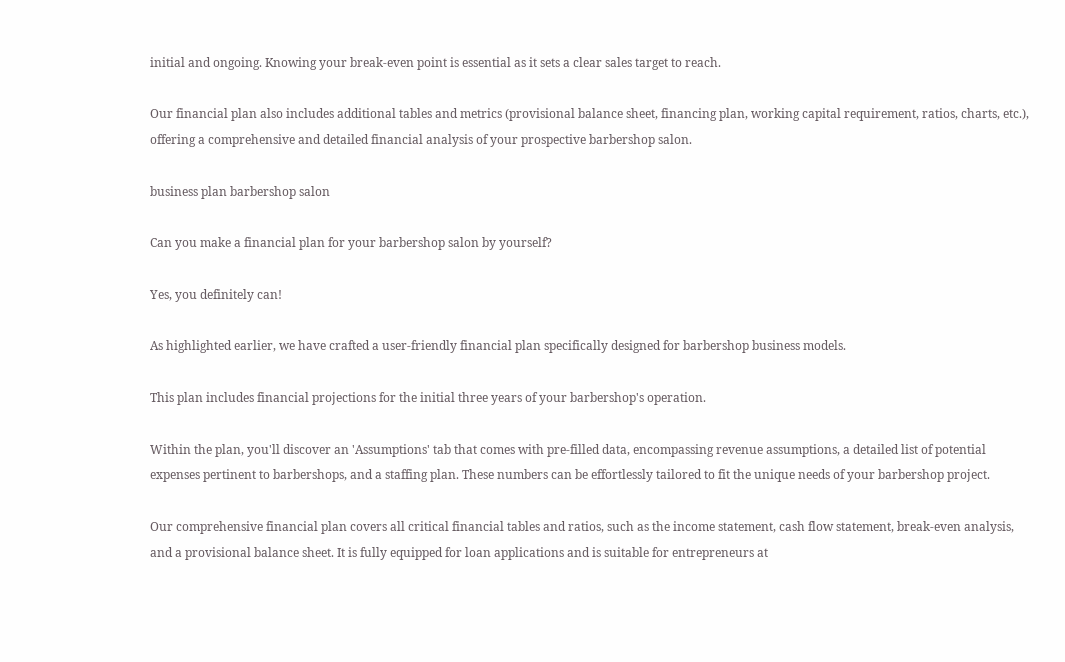initial and ongoing. Knowing your break-even point is essential as it sets a clear sales target to reach.

Our financial plan also includes additional tables and metrics (provisional balance sheet, financing plan, working capital requirement, ratios, charts, etc.), offering a comprehensive and detailed financial analysis of your prospective barbershop salon.

business plan barbershop salon

Can you make a financial plan for your barbershop salon by yourself?

Yes, you definitely can!

As highlighted earlier, we have crafted a user-friendly financial plan specifically designed for barbershop business models.

This plan includes financial projections for the initial three years of your barbershop's operation.

Within the plan, you'll discover an 'Assumptions' tab that comes with pre-filled data, encompassing revenue assumptions, a detailed list of potential expenses pertinent to barbershops, and a staffing plan. These numbers can be effortlessly tailored to fit the unique needs of your barbershop project.

Our comprehensive financial plan covers all critical financial tables and ratios, such as the income statement, cash flow statement, break-even analysis, and a provisional balance sheet. It is fully equipped for loan applications and is suitable for entrepreneurs at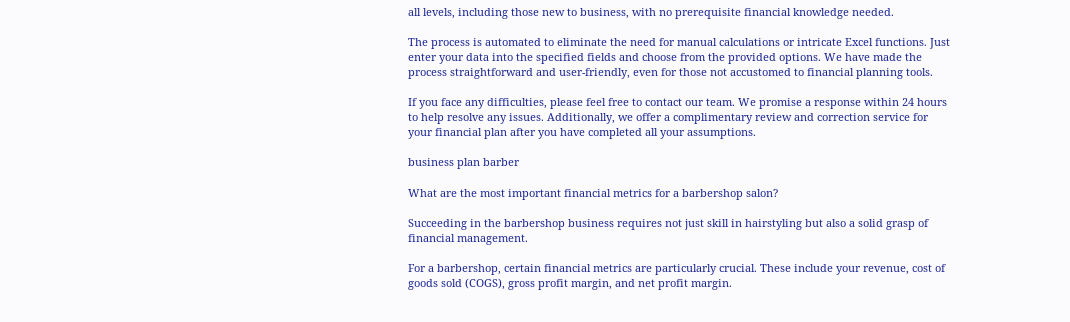all levels, including those new to business, with no prerequisite financial knowledge needed.

The process is automated to eliminate the need for manual calculations or intricate Excel functions. Just enter your data into the specified fields and choose from the provided options. We have made the process straightforward and user-friendly, even for those not accustomed to financial planning tools.

If you face any difficulties, please feel free to contact our team. We promise a response within 24 hours to help resolve any issues. Additionally, we offer a complimentary review and correction service for your financial plan after you have completed all your assumptions.

business plan barber

What are the most important financial metrics for a barbershop salon?

Succeeding in the barbershop business requires not just skill in hairstyling but also a solid grasp of financial management.

For a barbershop, certain financial metrics are particularly crucial. These include your revenue, cost of goods sold (COGS), gross profit margin, and net profit margin.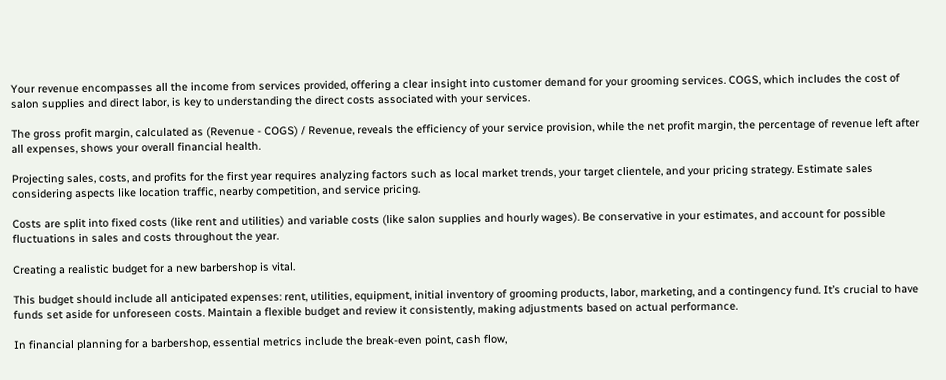Your revenue encompasses all the income from services provided, offering a clear insight into customer demand for your grooming services. COGS, which includes the cost of salon supplies and direct labor, is key to understanding the direct costs associated with your services.

The gross profit margin, calculated as (Revenue - COGS) / Revenue, reveals the efficiency of your service provision, while the net profit margin, the percentage of revenue left after all expenses, shows your overall financial health.

Projecting sales, costs, and profits for the first year requires analyzing factors such as local market trends, your target clientele, and your pricing strategy. Estimate sales considering aspects like location traffic, nearby competition, and service pricing.

Costs are split into fixed costs (like rent and utilities) and variable costs (like salon supplies and hourly wages). Be conservative in your estimates, and account for possible fluctuations in sales and costs throughout the year.

Creating a realistic budget for a new barbershop is vital.

This budget should include all anticipated expenses: rent, utilities, equipment, initial inventory of grooming products, labor, marketing, and a contingency fund. It’s crucial to have funds set aside for unforeseen costs. Maintain a flexible budget and review it consistently, making adjustments based on actual performance.

In financial planning for a barbershop, essential metrics include the break-even point, cash flow,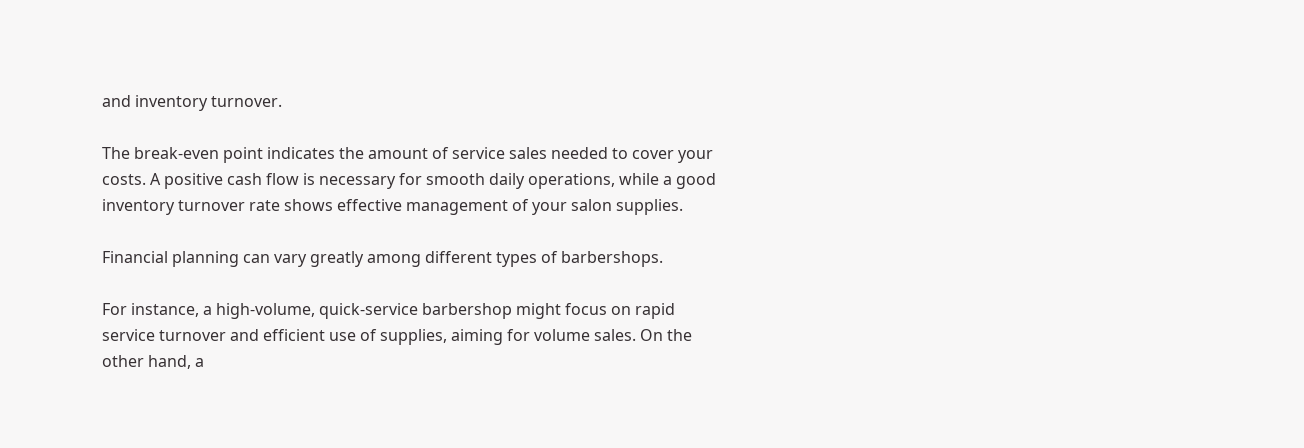and inventory turnover.

The break-even point indicates the amount of service sales needed to cover your costs. A positive cash flow is necessary for smooth daily operations, while a good inventory turnover rate shows effective management of your salon supplies.

Financial planning can vary greatly among different types of barbershops.

For instance, a high-volume, quick-service barbershop might focus on rapid service turnover and efficient use of supplies, aiming for volume sales. On the other hand, a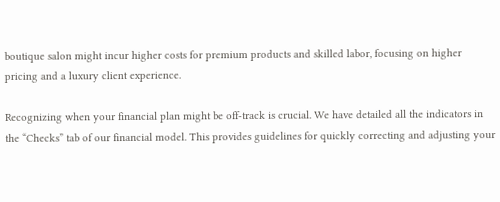boutique salon might incur higher costs for premium products and skilled labor, focusing on higher pricing and a luxury client experience.

Recognizing when your financial plan might be off-track is crucial. We have detailed all the indicators in the “Checks” tab of our financial model. This provides guidelines for quickly correcting and adjusting your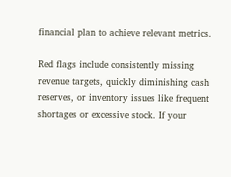financial plan to achieve relevant metrics.

Red flags include consistently missing revenue targets, quickly diminishing cash reserves, or inventory issues like frequent shortages or excessive stock. If your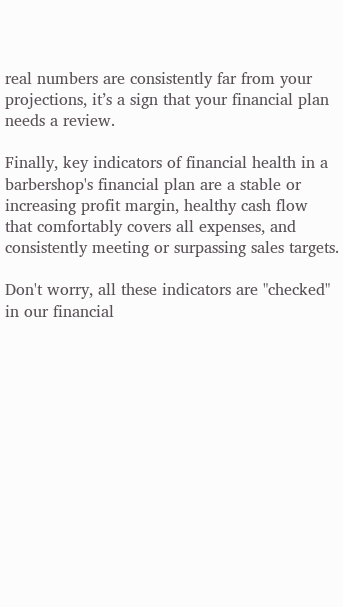real numbers are consistently far from your projections, it’s a sign that your financial plan needs a review.

Finally, key indicators of financial health in a barbershop's financial plan are a stable or increasing profit margin, healthy cash flow that comfortably covers all expenses, and consistently meeting or surpassing sales targets.

Don't worry, all these indicators are "checked" in our financial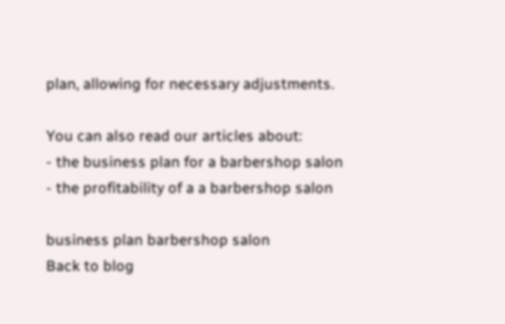plan, allowing for necessary adjustments.

You can also read our articles about:
- the business plan for a barbershop salon
- the profitability of a a barbershop salon

business plan barbershop salon
Back to blog